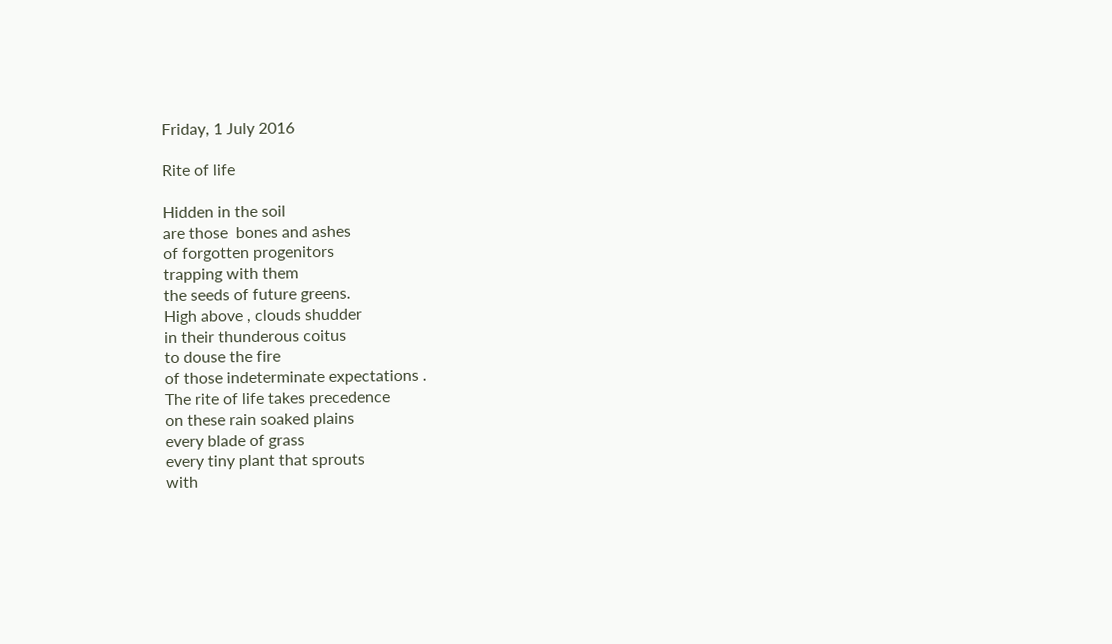Friday, 1 July 2016

Rite of life

Hidden in the soil
are those  bones and ashes
of forgotten progenitors
trapping with them
the seeds of future greens.
High above , clouds shudder
in their thunderous coitus
to douse the fire
of those indeterminate expectations .
The rite of life takes precedence
on these rain soaked plains
every blade of grass
every tiny plant that sprouts
with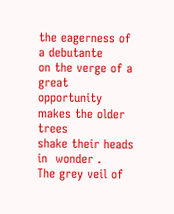the eagerness of a debutante
on the verge of a great opportunity
makes the older trees
shake their heads in  wonder .
The grey veil of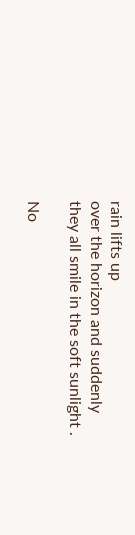rain lifts up
over the horizon and suddenly
they all smile in the soft sunlight .

No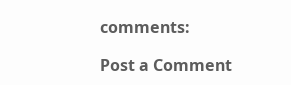comments:

Post a Comment